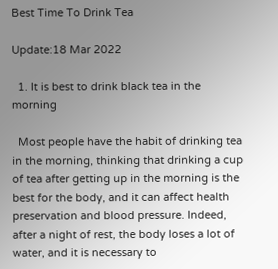Best Time To Drink Tea

Update:18 Mar 2022

  1. It is best to drink black tea in the morning

  Most people have the habit of drinking tea in the morning, thinking that drinking a cup of tea after getting up in the morning is the best for the body, and it can affect health preservation and blood pressure. Indeed, after a night of rest, the body loses a lot of water, and it is necessary to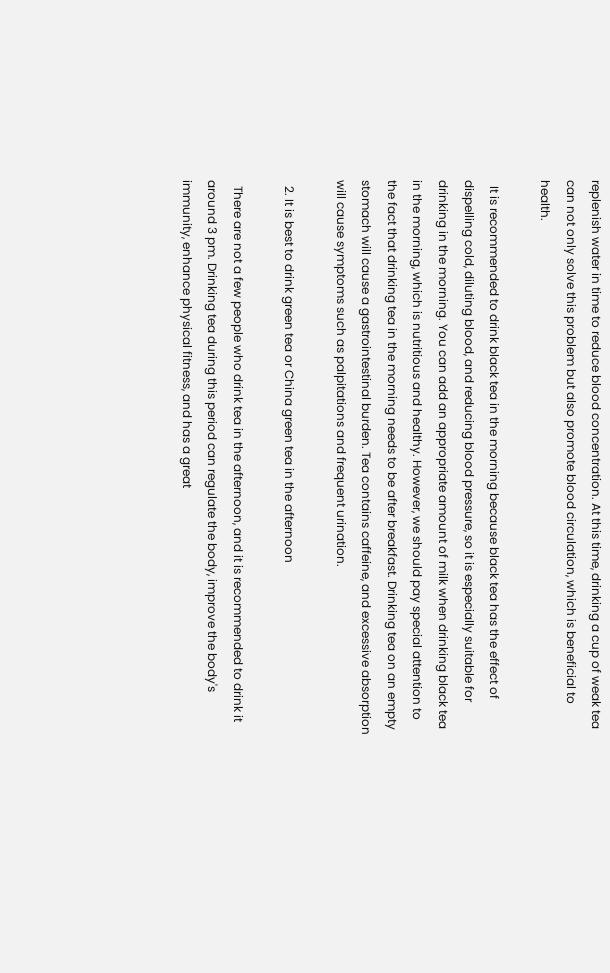replenish water in time to reduce blood concentration. At this time, drinking a cup of weak tea can not only solve this problem but also promote blood circulation, which is beneficial to health.

  It is recommended to drink black tea in the morning because black tea has the effect of dispelling cold, diluting blood, and reducing blood pressure, so it is especially suitable for drinking in the morning. You can add an appropriate amount of milk when drinking black tea in the morning, which is nutritious and healthy. However, we should pay special attention to the fact that drinking tea in the morning needs to be after breakfast. Drinking tea on an empty stomach will cause a gastrointestinal burden. Tea contains caffeine, and excessive absorption will cause symptoms such as palpitations and frequent urination.

  2. It is best to drink green tea or China green tea in the afternoon

  There are not a few people who drink tea in the afternoon, and it is recommended to drink it around 3 pm. Drinking tea during this period can regulate the body, improve the body's immunity, enhance physical fitness, and has a great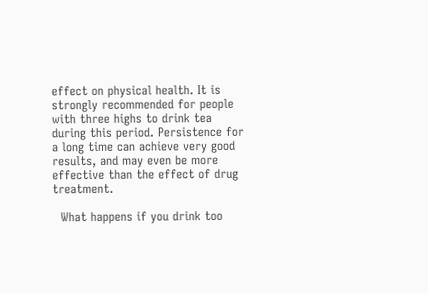effect on physical health. It is strongly recommended for people with three highs to drink tea during this period. Persistence for a long time can achieve very good results, and may even be more effective than the effect of drug treatment.

  What happens if you drink too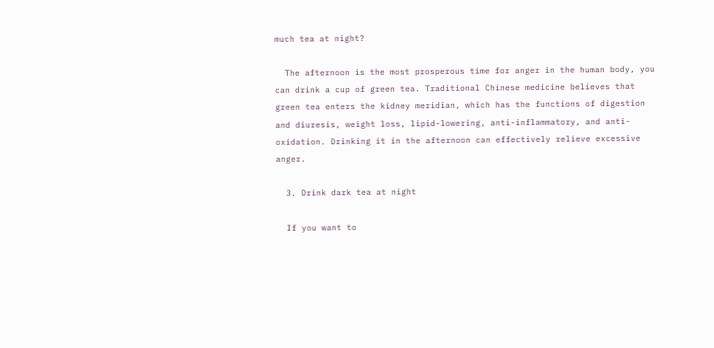much tea at night?

  The afternoon is the most prosperous time for anger in the human body, you can drink a cup of green tea. Traditional Chinese medicine believes that green tea enters the kidney meridian, which has the functions of digestion and diuresis, weight loss, lipid-lowering, anti-inflammatory, and anti-oxidation. Drinking it in the afternoon can effectively relieve excessive anger.

  3. Drink dark tea at night

  If you want to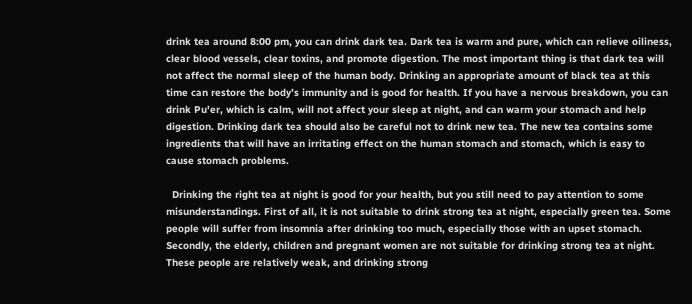drink tea around 8:00 pm, you can drink dark tea. Dark tea is warm and pure, which can relieve oiliness, clear blood vessels, clear toxins, and promote digestion. The most important thing is that dark tea will not affect the normal sleep of the human body. Drinking an appropriate amount of black tea at this time can restore the body’s immunity and is good for health. If you have a nervous breakdown, you can drink Pu'er, which is calm, will not affect your sleep at night, and can warm your stomach and help digestion. Drinking dark tea should also be careful not to drink new tea. The new tea contains some ingredients that will have an irritating effect on the human stomach and stomach, which is easy to cause stomach problems.

  Drinking the right tea at night is good for your health, but you still need to pay attention to some misunderstandings. First of all, it is not suitable to drink strong tea at night, especially green tea. Some people will suffer from insomnia after drinking too much, especially those with an upset stomach. Secondly, the elderly, children and pregnant women are not suitable for drinking strong tea at night. These people are relatively weak, and drinking strong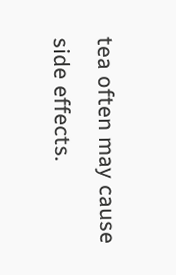tea often may cause side effects.